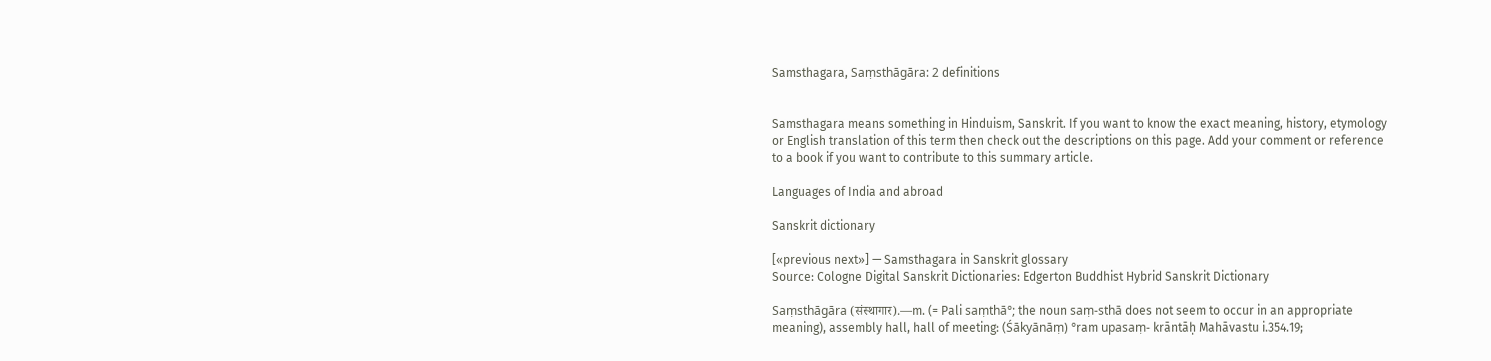Samsthagara, Saṃsthāgāra: 2 definitions


Samsthagara means something in Hinduism, Sanskrit. If you want to know the exact meaning, history, etymology or English translation of this term then check out the descriptions on this page. Add your comment or reference to a book if you want to contribute to this summary article.

Languages of India and abroad

Sanskrit dictionary

[«previous next»] — Samsthagara in Sanskrit glossary
Source: Cologne Digital Sanskrit Dictionaries: Edgerton Buddhist Hybrid Sanskrit Dictionary

Saṃsthāgāra (संस्थागार).—m. (= Pali saṃthā°; the noun saṃ-sthā does not seem to occur in an appropriate meaning), assembly hall, hall of meeting: (Śākyānāṃ) °ram upasaṃ- krāntāḥ Mahāvastu i.354.19;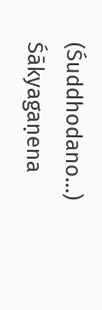(Śuddhodano…) Śākyagaṇena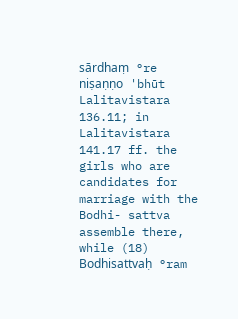sārdhaṃ °re niṣaṇṇo 'bhūt Lalitavistara 136.11; in Lalitavistara 141.17 ff. the girls who are candidates for marriage with the Bodhi- sattva assemble there, while (18) Bodhisattvaḥ °ram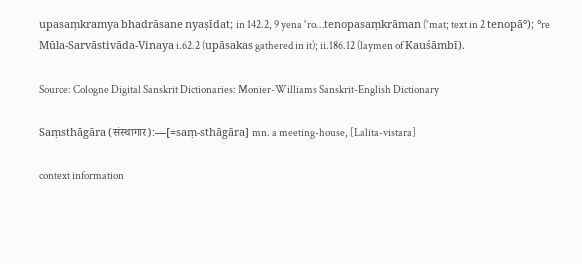upasaṃkramya bhadrāsane nyaṣīdat; in 142.2, 9 yena °ro…tenopasaṃkrāman (°mat; text in 2 tenopā°); °re Mūla-Sarvāstivāda-Vinaya i.62.2 (upāsakas gathered in it); ii.186.12 (laymen of Kauśāmbī).

Source: Cologne Digital Sanskrit Dictionaries: Monier-Williams Sanskrit-English Dictionary

Saṃsthāgāra (संस्थागार):—[=saṃ-sthāgāra] mn. a meeting-house, [Lalita-vistara]

context information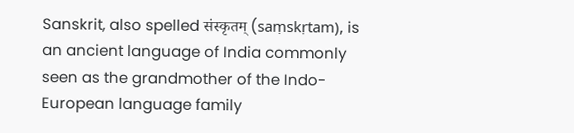Sanskrit, also spelled संस्कृतम् (saṃskṛtam), is an ancient language of India commonly seen as the grandmother of the Indo-European language family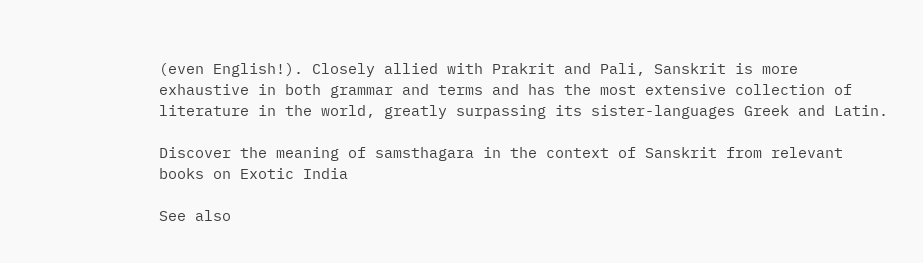(even English!). Closely allied with Prakrit and Pali, Sanskrit is more exhaustive in both grammar and terms and has the most extensive collection of literature in the world, greatly surpassing its sister-languages Greek and Latin.

Discover the meaning of samsthagara in the context of Sanskrit from relevant books on Exotic India

See also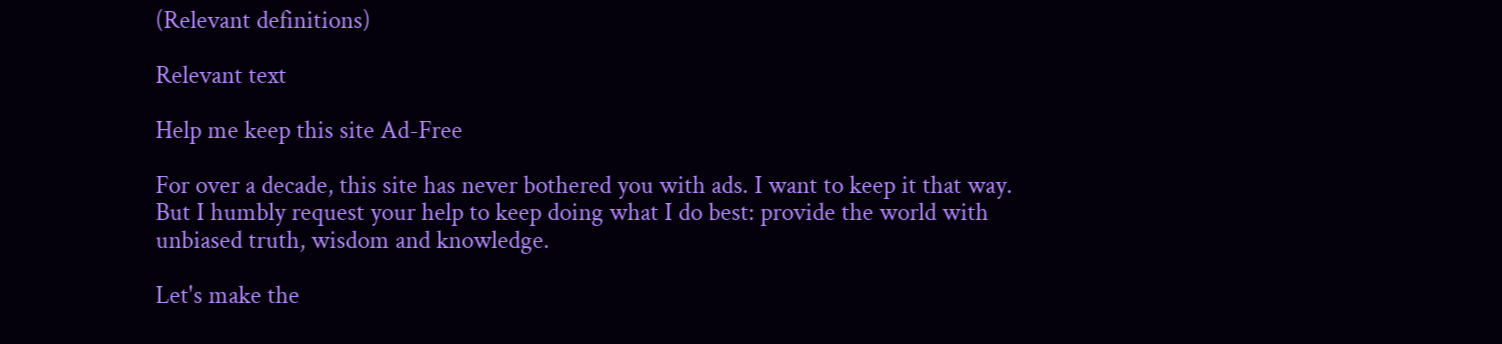(Relevant definitions)

Relevant text

Help me keep this site Ad-Free

For over a decade, this site has never bothered you with ads. I want to keep it that way. But I humbly request your help to keep doing what I do best: provide the world with unbiased truth, wisdom and knowledge.

Let's make the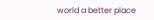world a better place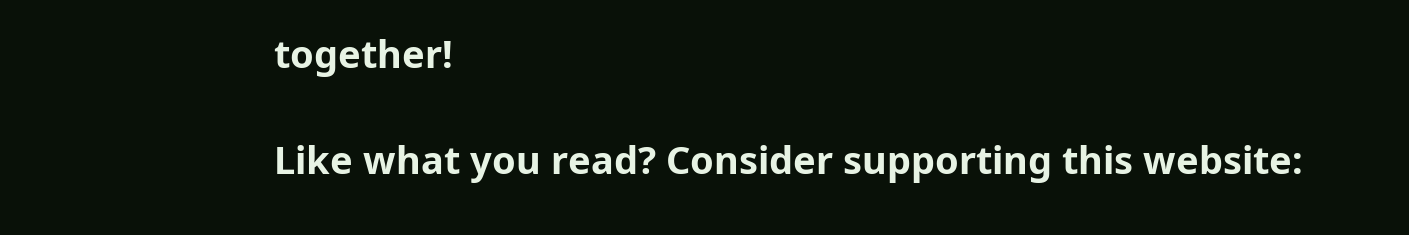together!

Like what you read? Consider supporting this website: